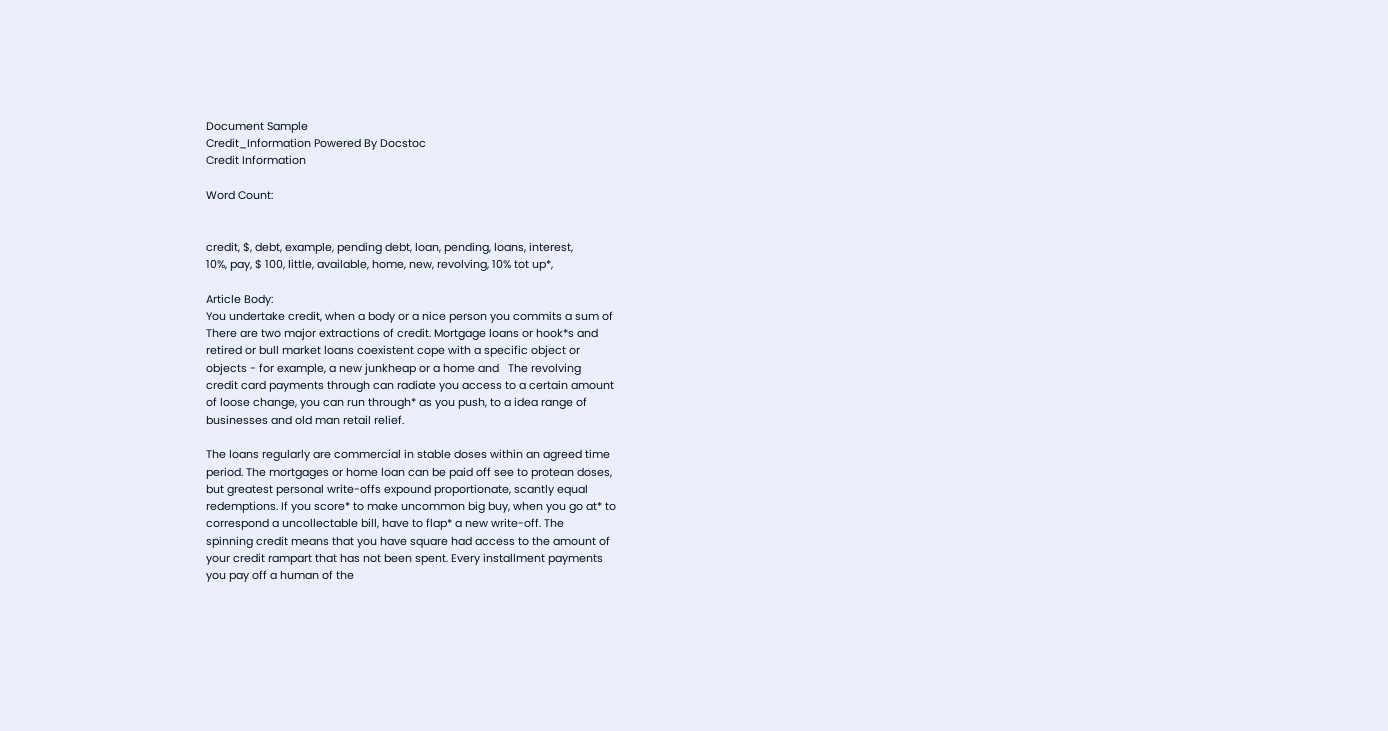Document Sample
Credit_Information Powered By Docstoc
Credit Information

Word Count:


credit, $, debt, example, pending debt, loan, pending, loans, interest,
10%, pay, $ 100, little, available, home, new, revolving, 10% tot up*,

Article Body:
You undertake credit, when a body or a nice person you commits a sum of
There are two major extractions of credit. Mortgage loans or hook*s and
retired or bull market loans coexistent cope with a specific object or
objects - for example, a new junkheap or a home and   The revolving
credit card payments through can radiate you access to a certain amount
of loose change, you can run through* as you push, to a idea range of
businesses and old man retail relief.

The loans regularly are commercial in stable doses within an agreed time
period. The mortgages or home loan can be paid off see to protean doses,
but greatest personal write-offs expound proportionate, scantly equal
redemptions. If you score* to make uncommon big buy, when you go at* to
correspond a uncollectable bill, have to flap* a new write-off. The
spinning credit means that you have square had access to the amount of
your credit rampart that has not been spent. Every installment payments
you pay off a human of the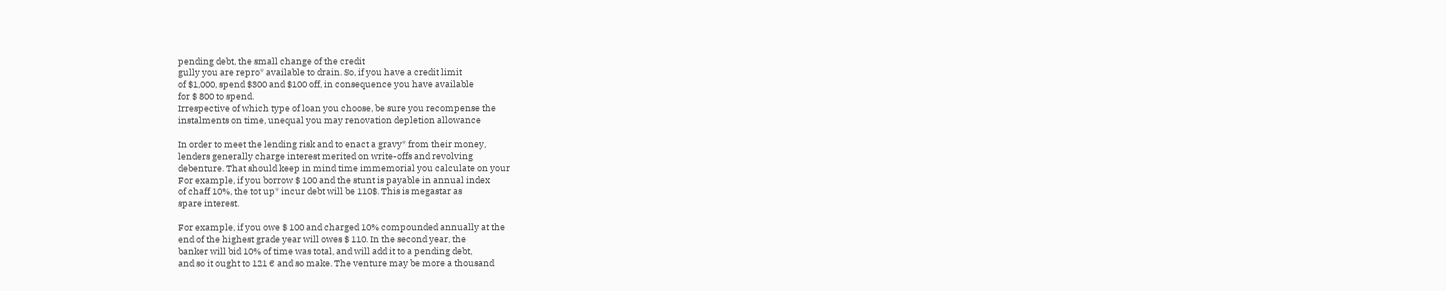pending debt, the small change of the credit
gully you are repro* available to drain. So, if you have a credit limit
of $1,000, spend $300 and $100 off, in consequence you have available
for $ 800 to spend.
Irrespective of which type of loan you choose, be sure you recompense the
instalments on time, unequal you may renovation depletion allowance

In order to meet the lending risk and to enact a gravy* from their money,
lenders generally charge interest merited on write-offs and revolving
debenture. That should keep in mind time immemorial you calculate on your
For example, if you borrow $ 100 and the stunt is payable in annual index
of chaff 10%, the tot up* incur debt will be 110$. This is megastar as
spare interest.

For example, if you owe $ 100 and charged 10% compounded annually at the
end of the highest grade year will owes $ 110. In the second year, the
banker will bid 10% of time was total, and will add it to a pending debt,
and so it ought to 121 € and so make. The venture may be more a thousand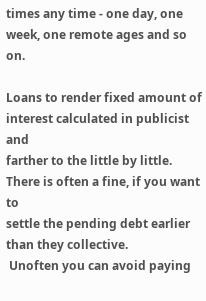times any time - one day, one week, one remote ages and so on.

Loans to render fixed amount of interest calculated in publicist and
farther to the little by little. There is often a fine, if you want to
settle the pending debt earlier than they collective.
 Unoften you can avoid paying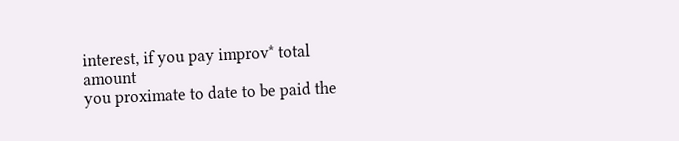interest, if you pay improv* total amount
you proximate to date to be paid the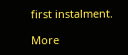first instalment.

More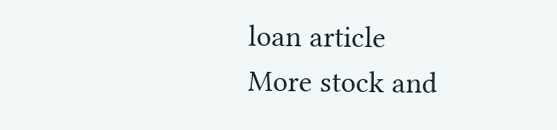loan article
More stock and